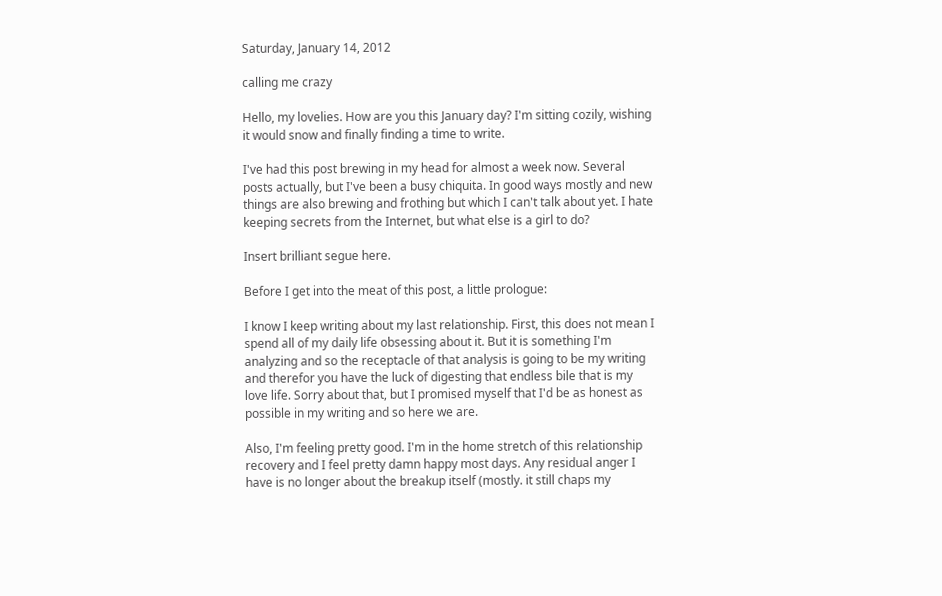Saturday, January 14, 2012

calling me crazy

Hello, my lovelies. How are you this January day? I'm sitting cozily, wishing it would snow and finally finding a time to write.

I've had this post brewing in my head for almost a week now. Several posts actually, but I've been a busy chiquita. In good ways mostly and new things are also brewing and frothing but which I can't talk about yet. I hate keeping secrets from the Internet, but what else is a girl to do?

Insert brilliant segue here.

Before I get into the meat of this post, a little prologue:

I know I keep writing about my last relationship. First, this does not mean I spend all of my daily life obsessing about it. But it is something I'm analyzing and so the receptacle of that analysis is going to be my writing and therefor you have the luck of digesting that endless bile that is my love life. Sorry about that, but I promised myself that I'd be as honest as possible in my writing and so here we are.

Also, I'm feeling pretty good. I'm in the home stretch of this relationship recovery and I feel pretty damn happy most days. Any residual anger I have is no longer about the breakup itself (mostly. it still chaps my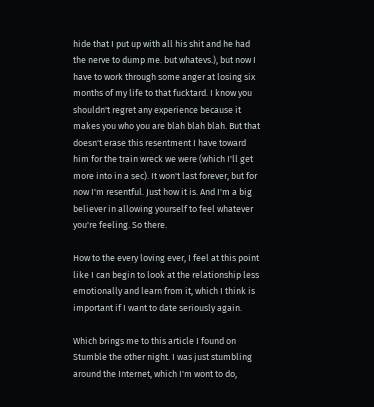hide that I put up with all his shit and he had the nerve to dump me. but whatevs.), but now I have to work through some anger at losing six months of my life to that fucktard. I know you shouldn't regret any experience because it makes you who you are blah blah blah. But that doesn't erase this resentment I have toward him for the train wreck we were (which I'll get more into in a sec). It won't last forever, but for now I'm resentful. Just how it is. And I'm a big believer in allowing yourself to feel whatever you're feeling. So there.

How to the every loving ever, I feel at this point like I can begin to look at the relationship less emotionally and learn from it, which I think is important if I want to date seriously again.

Which brings me to this article I found on Stumble the other night. I was just stumbling around the Internet, which I'm wont to do,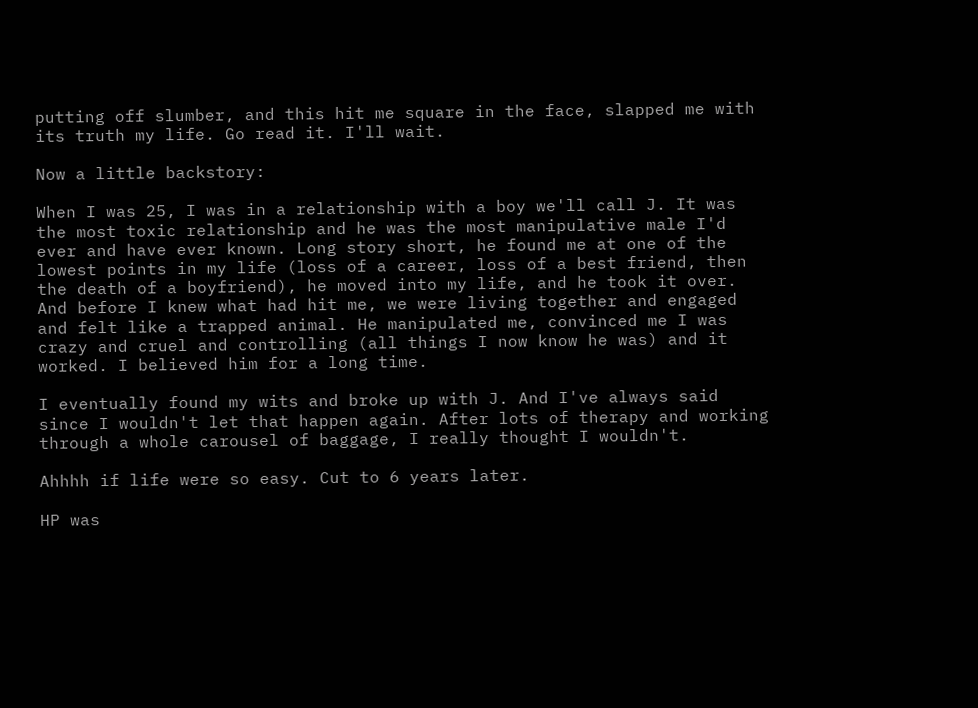putting off slumber, and this hit me square in the face, slapped me with its truth my life. Go read it. I'll wait.

Now a little backstory:

When I was 25, I was in a relationship with a boy we'll call J. It was the most toxic relationship and he was the most manipulative male I'd ever and have ever known. Long story short, he found me at one of the lowest points in my life (loss of a career, loss of a best friend, then the death of a boyfriend), he moved into my life, and he took it over. And before I knew what had hit me, we were living together and engaged and felt like a trapped animal. He manipulated me, convinced me I was crazy and cruel and controlling (all things I now know he was) and it worked. I believed him for a long time.

I eventually found my wits and broke up with J. And I've always said since I wouldn't let that happen again. After lots of therapy and working through a whole carousel of baggage, I really thought I wouldn't.

Ahhhh if life were so easy. Cut to 6 years later.

HP was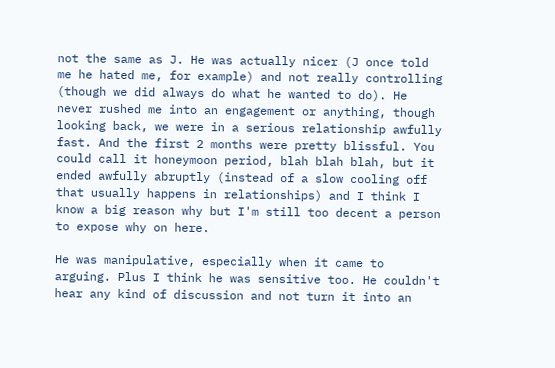not the same as J. He was actually nicer (J once told me he hated me, for example) and not really controlling (though we did always do what he wanted to do). He never rushed me into an engagement or anything, though looking back, we were in a serious relationship awfully fast. And the first 2 months were pretty blissful. You could call it honeymoon period, blah blah blah, but it ended awfully abruptly (instead of a slow cooling off that usually happens in relationships) and I think I know a big reason why but I'm still too decent a person to expose why on here.

He was manipulative, especially when it came to arguing. Plus I think he was sensitive too. He couldn't hear any kind of discussion and not turn it into an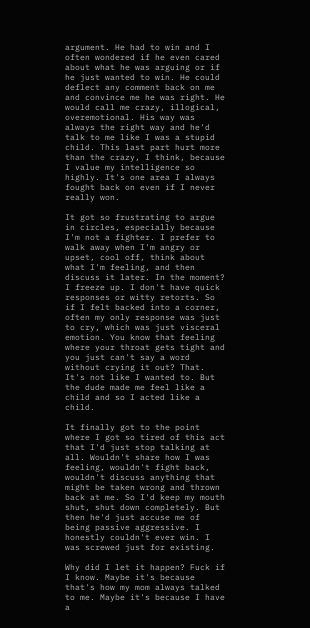argument. He had to win and I often wondered if he even cared about what he was arguing or if he just wanted to win. He could deflect any comment back on me and convince me he was right. He would call me crazy, illogical, overemotional. His way was always the right way and he'd talk to me like I was a stupid child. This last part hurt more than the crazy, I think, because I value my intelligence so highly. It's one area I always fought back on even if I never really won.

It got so frustrating to argue in circles, especially because I'm not a fighter. I prefer to walk away when I'm angry or upset, cool off, think about what I'm feeling, and then discuss it later. In the moment? I freeze up. I don't have quick responses or witty retorts. So if I felt backed into a corner, often my only response was just to cry, which was just visceral emotion. You know that feeling where your throat gets tight and you just can't say a word without crying it out? That. It's not like I wanted to. But the dude made me feel like a child and so I acted like a child.

It finally got to the point where I got so tired of this act that I'd just stop talking at all. Wouldn't share how I was feeling, wouldn't fight back, wouldn't discuss anything that might be taken wrong and thrown back at me. So I'd keep my mouth shut, shut down completely. But then he'd just accuse me of being passive aggressive. I honestly couldn't ever win. I was screwed just for existing.

Why did I let it happen? Fuck if I know. Maybe it's because that's how my mom always talked to me. Maybe it's because I have a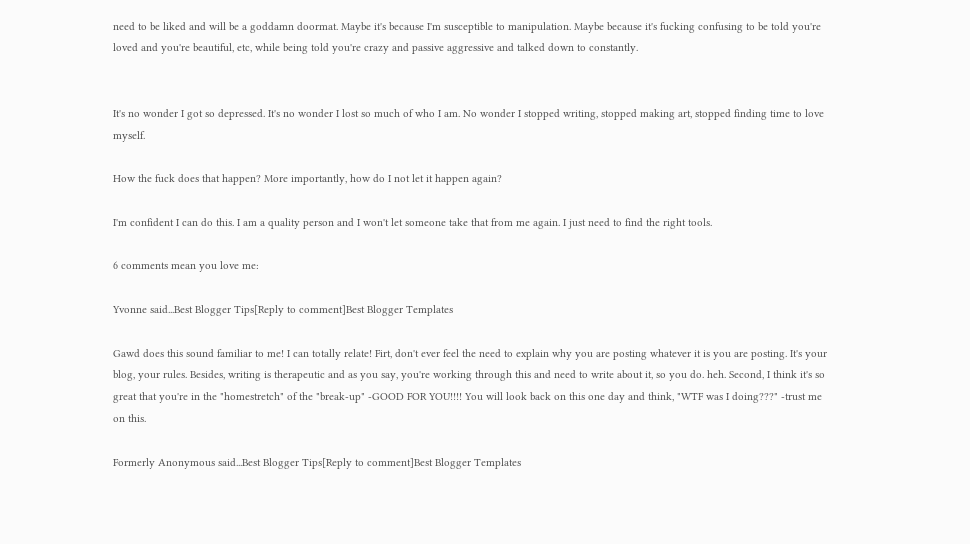need to be liked and will be a goddamn doormat. Maybe it's because I'm susceptible to manipulation. Maybe because it's fucking confusing to be told you're loved and you're beautiful, etc, while being told you're crazy and passive aggressive and talked down to constantly.


It's no wonder I got so depressed. It's no wonder I lost so much of who I am. No wonder I stopped writing, stopped making art, stopped finding time to love myself.

How the fuck does that happen? More importantly, how do I not let it happen again?

I'm confident I can do this. I am a quality person and I won't let someone take that from me again. I just need to find the right tools.

6 comments mean you love me:

Yvonne said...Best Blogger Tips[Reply to comment]Best Blogger Templates

Gawd does this sound familiar to me! I can totally relate! Firt, don't ever feel the need to explain why you are posting whatever it is you are posting. It's your blog, your rules. Besides, writing is therapeutic and as you say, you're working through this and need to write about it, so you do. heh. Second, I think it's so great that you're in the "homestretch" of the "break-up" -GOOD FOR YOU!!!! You will look back on this one day and think, "WTF was I doing???" -trust me on this.

Formerly Anonymous said...Best Blogger Tips[Reply to comment]Best Blogger Templates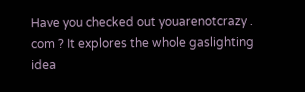Have you checked out youarenotcrazy . com ? It explores the whole gaslighting idea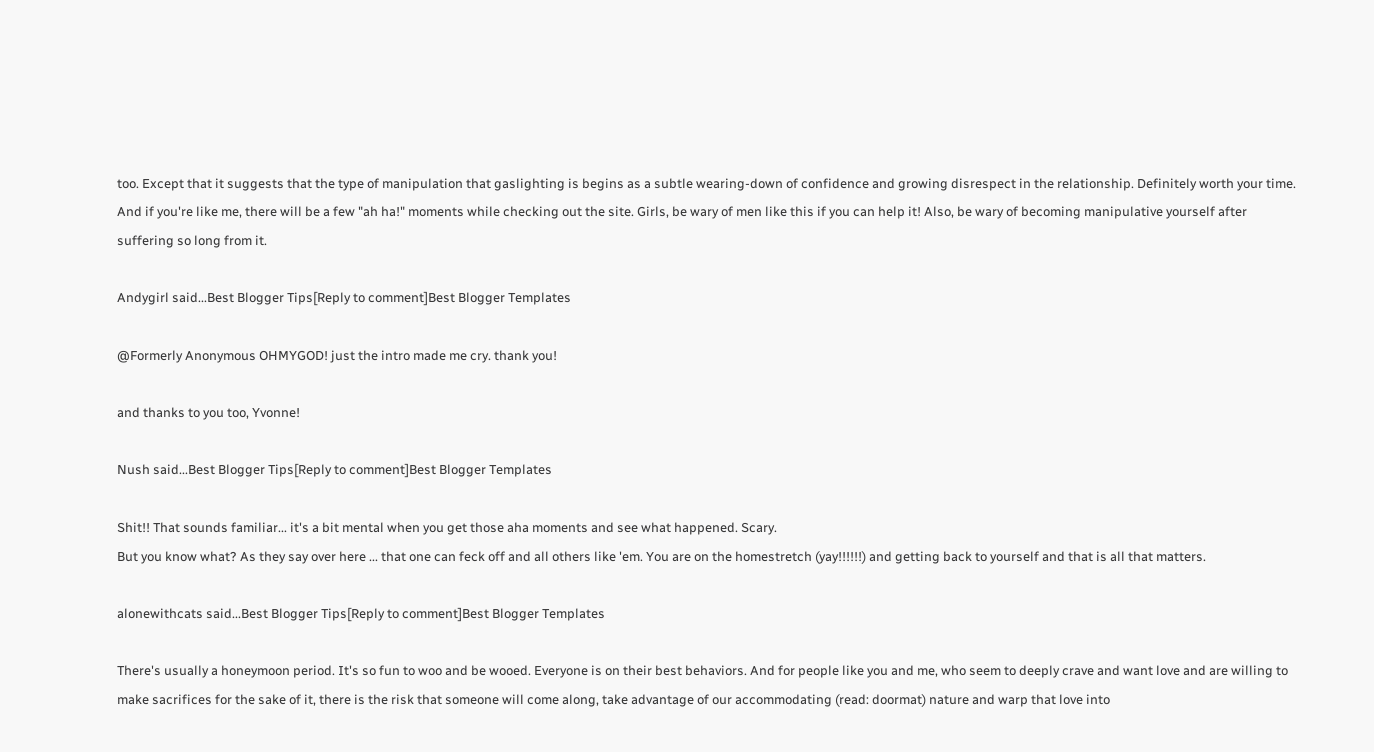too. Except that it suggests that the type of manipulation that gaslighting is begins as a subtle wearing-down of confidence and growing disrespect in the relationship. Definitely worth your time. And if you're like me, there will be a few "ah ha!" moments while checking out the site. Girls, be wary of men like this if you can help it! Also, be wary of becoming manipulative yourself after suffering so long from it.

Andygirl said...Best Blogger Tips[Reply to comment]Best Blogger Templates

@Formerly Anonymous OHMYGOD! just the intro made me cry. thank you!

and thanks to you too, Yvonne!

Nush said...Best Blogger Tips[Reply to comment]Best Blogger Templates

Shit!! That sounds familiar... it's a bit mental when you get those aha moments and see what happened. Scary.
But you know what? As they say over here ... that one can feck off and all others like 'em. You are on the homestretch (yay!!!!!!) and getting back to yourself and that is all that matters.

alonewithcats said...Best Blogger Tips[Reply to comment]Best Blogger Templates

There's usually a honeymoon period. It's so fun to woo and be wooed. Everyone is on their best behaviors. And for people like you and me, who seem to deeply crave and want love and are willing to make sacrifices for the sake of it, there is the risk that someone will come along, take advantage of our accommodating (read: doormat) nature and warp that love into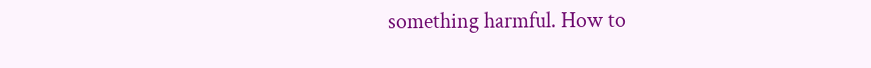something harmful. How to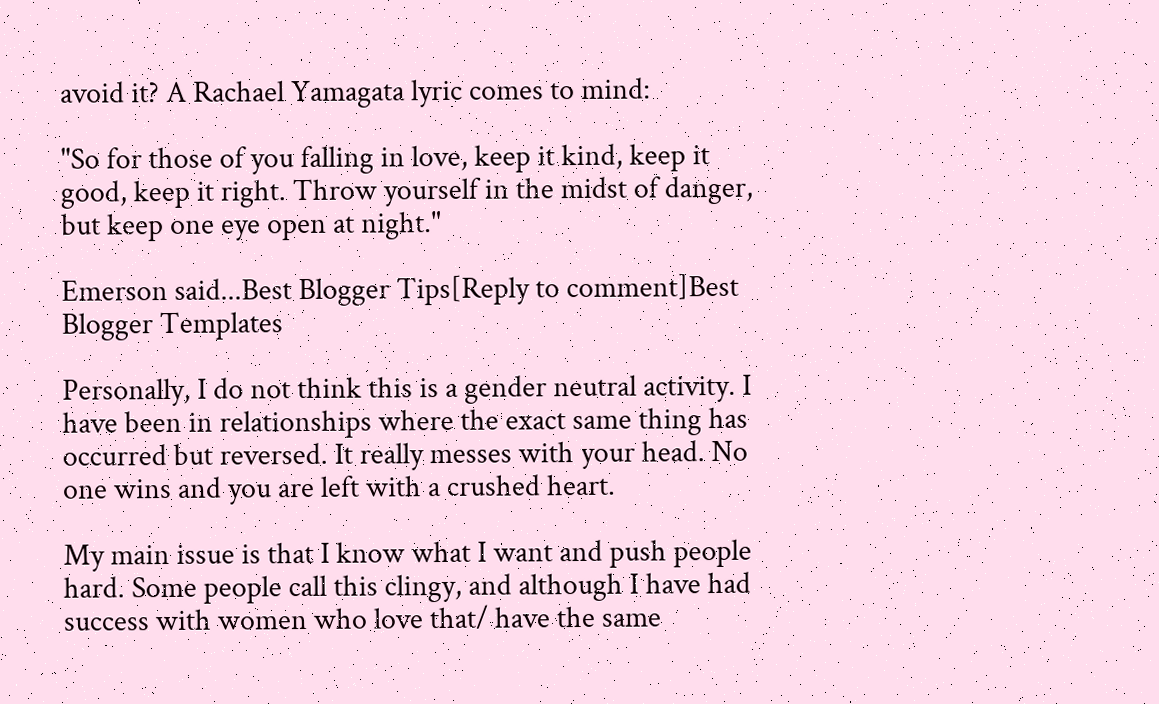avoid it? A Rachael Yamagata lyric comes to mind:

"So for those of you falling in love, keep it kind, keep it good, keep it right. Throw yourself in the midst of danger, but keep one eye open at night."

Emerson said...Best Blogger Tips[Reply to comment]Best Blogger Templates

Personally, I do not think this is a gender neutral activity. I have been in relationships where the exact same thing has occurred but reversed. It really messes with your head. No one wins and you are left with a crushed heart.

My main issue is that I know what I want and push people hard. Some people call this clingy, and although I have had success with women who love that/ have the same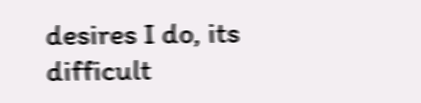desires I do, its difficult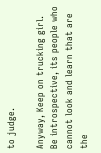to judge.

Anyway, Keep on trucking girl. Be introspective, its people who cannot look and learn that are the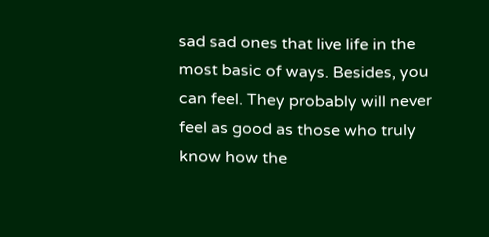sad sad ones that live life in the most basic of ways. Besides, you can feel. They probably will never feel as good as those who truly know how the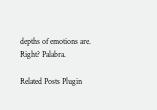depths of emotions are. Right? Palabra.

Related Posts Plugin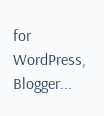for WordPress, Blogger...